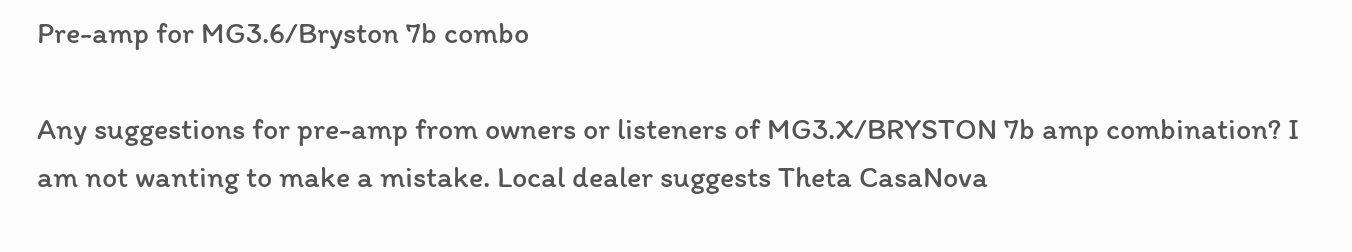Pre-amp for MG3.6/Bryston 7b combo

Any suggestions for pre-amp from owners or listeners of MG3.X/BRYSTON 7b amp combination? I am not wanting to make a mistake. Local dealer suggests Theta CasaNova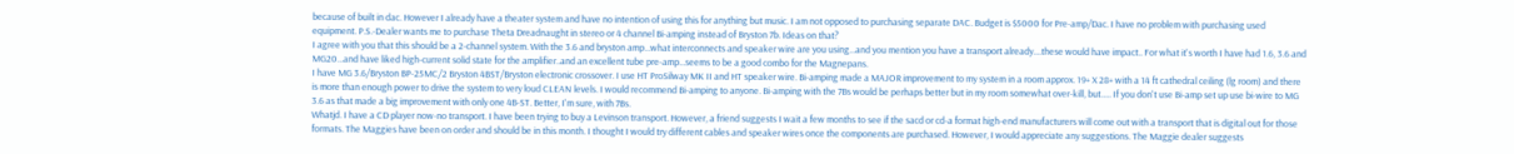because of built in dac. However I already have a theater system and have no intention of using this for anything but music. I am not opposed to purchasing separate DAC. Budget is $5000 for Pre-amp/Dac. I have no problem with purchasing used equipment. P.S.-Dealer wants me to purchase Theta Dreadnaught in stereo or 4 channel Bi-amping instead of Bryston 7b. Ideas on that?
I agree with you that this should be a 2-channel system. With the 3.6 and bryston amp...what interconnects and speaker wire are you using...and you mention you have a transport already....these would have impact.. For what it's worth I have had 1.6, 3.6 and MG20...and have liked high-current solid state for the amplifier..and an excellent tube pre-amp...seems to be a good combo for the Magnepans.
I have MG 3.6/Bryston BP-25MC/2 Bryston 4BST/Bryston electronic crossover. I use HT ProSilway MK II and HT speaker wire. Bi-amping made a MAJOR improvement to my system in a room approx. 19+ X 28+ with a 14 ft cathedral ceiling (lg room) and there is more than enough power to drive the system to very loud CLEAN levels. I would recommend Bi-amping to anyone. Bi-amping with the 7Bs would be perhaps better but in my room somewhat over-kill, but..... If you don't use Bi-amp set up use bi-wire to MG 3.6 as that made a big improvement with only one 4B-ST. Better, I'm sure, with 7Bs.
Whatjd. I have a CD player now-no transport. I have been trying to buy a Levinson transport. However, a friend suggests I wait a few months to see if the sacd or cd-a format high-end manufacturers will come out with a transport that is digital out for those formats. The Maggies have been on order and should be in this month. I thought I would try different cables and speaker wires once the components are purchased. However, I would appreciate any suggestions. The Maggie dealer suggests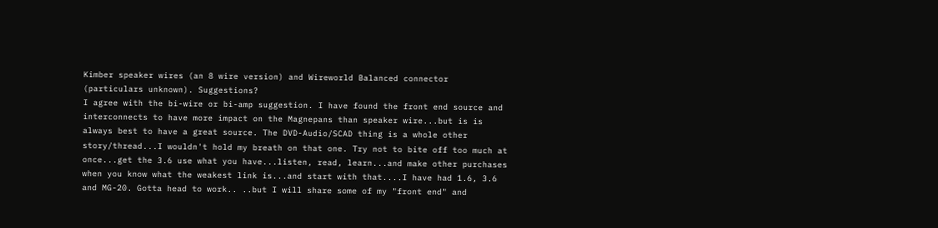Kimber speaker wires (an 8 wire version) and Wireworld Balanced connector (particulars unknown). Suggestions?
I agree with the bi-wire or bi-amp suggestion. I have found the front end source and interconnects to have more impact on the Magnepans than speaker wire...but is is always best to have a great source. The DVD-Audio/SCAD thing is a whole other story/thread...I wouldn't hold my breath on that one. Try not to bite off too much at once...get the 3.6 use what you have...listen, read, learn...and make other purchases when you know what the weakest link is...and start with that....I have had 1.6, 3.6 and MG-20. Gotta head to work.. ..but I will share some of my "front end" and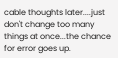cable thoughts later....just don't change too many things at once...the chance for error goes up.